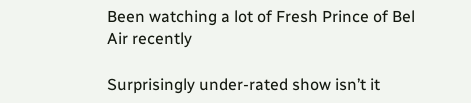Been watching a lot of Fresh Prince of Bel Air recently

Surprisingly under-rated show isn’t it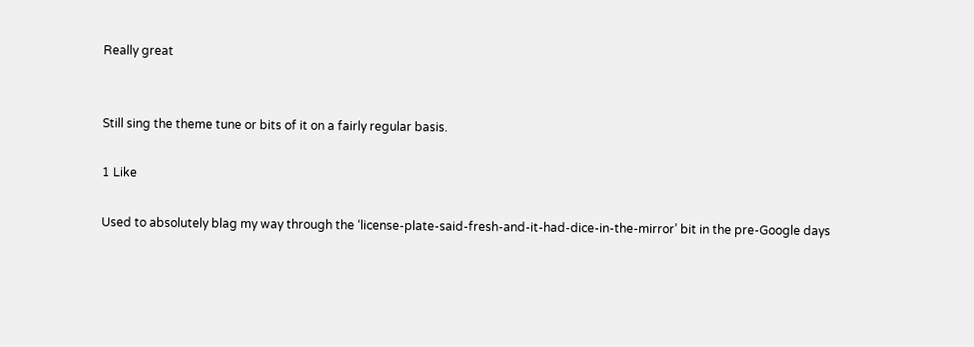Really great


Still sing the theme tune or bits of it on a fairly regular basis.

1 Like

Used to absolutely blag my way through the ‘license-plate-said-fresh-and-it-had-dice-in-the-mirror’ bit in the pre-Google days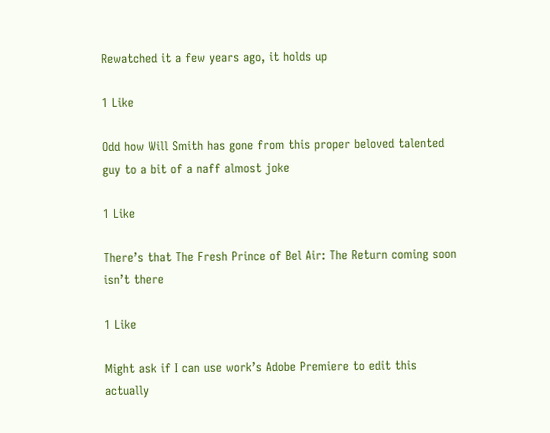Rewatched it a few years ago, it holds up

1 Like

Odd how Will Smith has gone from this proper beloved talented guy to a bit of a naff almost joke

1 Like

There’s that The Fresh Prince of Bel Air: The Return coming soon isn’t there

1 Like

Might ask if I can use work’s Adobe Premiere to edit this actually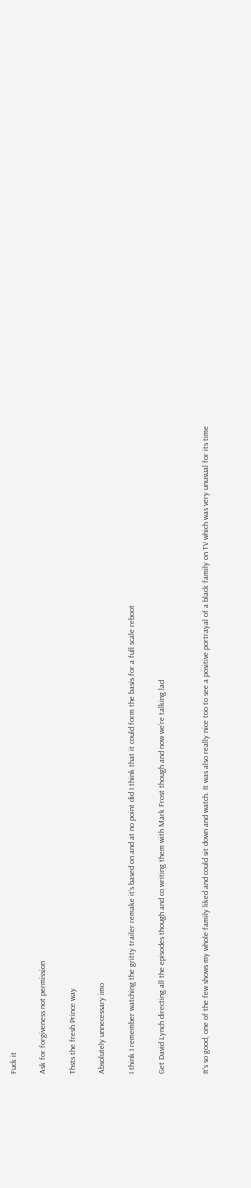Fuck it

Ask for forgiveness not permission

Thsts the fresh Prince way

Absolutely unnecessary imo

I think I remember watching the gritty trailer remake it’s based on and at no point did I think that it could form the basis for a full scale reboot

Get David Lynch directing all the episodes though and co writing them with Mark Frost though and now we’re talking lad


It’s so good, one of the few shows my whole family liked and could sit down and watch. It was also really nice too to see a positive portrayal of a black family on TV which was very unusual for its time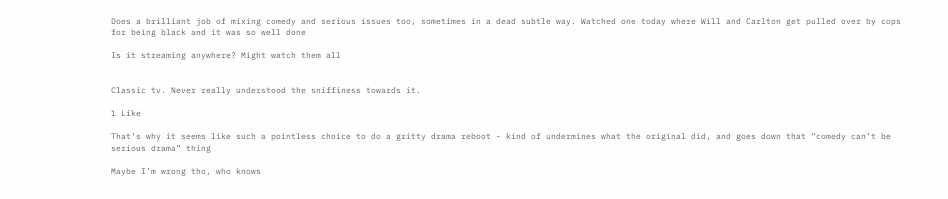Does a brilliant job of mixing comedy and serious issues too, sometimes in a dead subtle way. Watched one today where Will and Carlton get pulled over by cops for being black and it was so well done

Is it streaming anywhere? Might watch them all


Classic tv. Never really understood the sniffiness towards it.

1 Like

That’s why it seems like such a pointless choice to do a gritty drama reboot - kind of undermines what the original did, and goes down that “comedy can’t be serious drama” thing

Maybe I’m wrong tho, who knows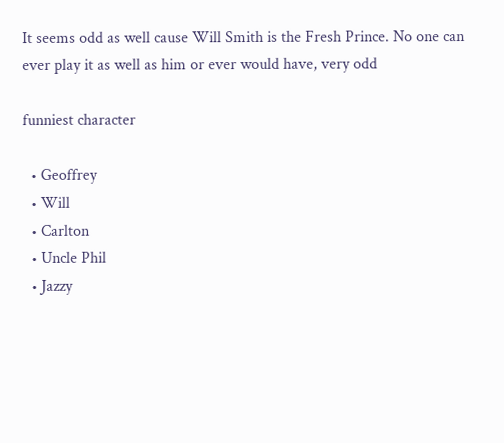It seems odd as well cause Will Smith is the Fresh Prince. No one can ever play it as well as him or ever would have, very odd

funniest character

  • Geoffrey
  • Will
  • Carlton
  • Uncle Phil
  • Jazzy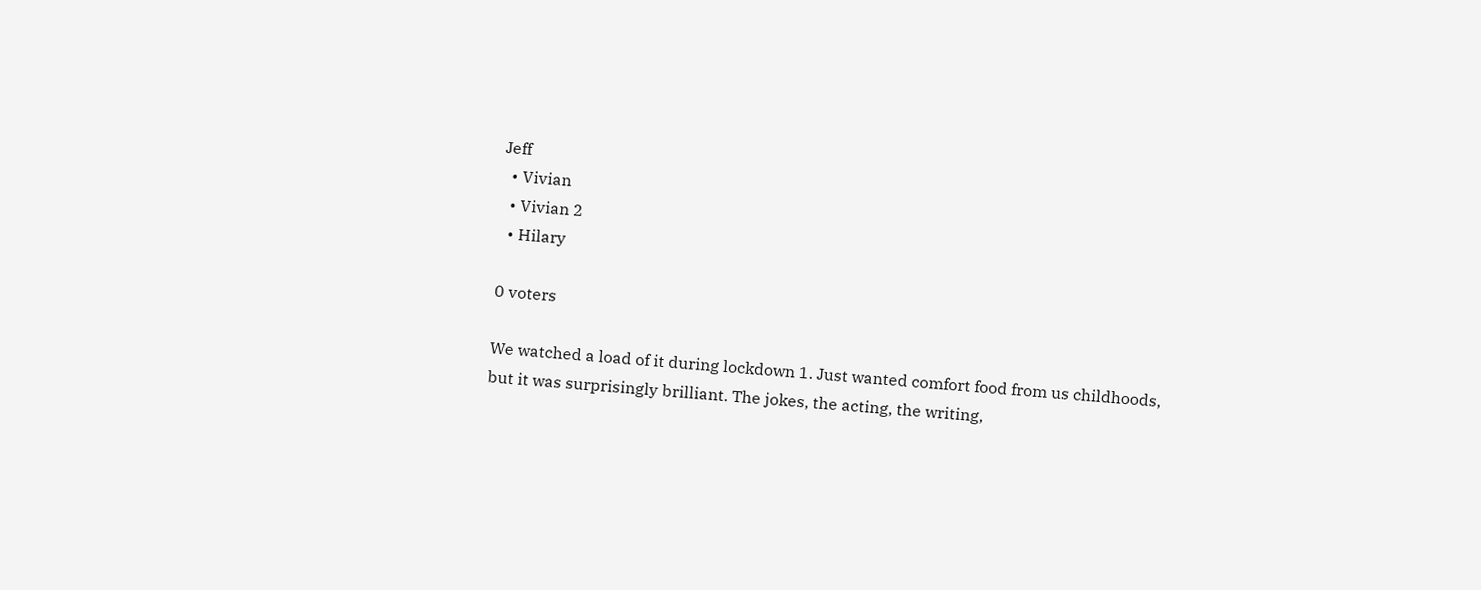Jeff
  • Vivian
  • Vivian 2
  • Hilary

0 voters

We watched a load of it during lockdown 1. Just wanted comfort food from us childhoods, but it was surprisingly brilliant. The jokes, the acting, the writing,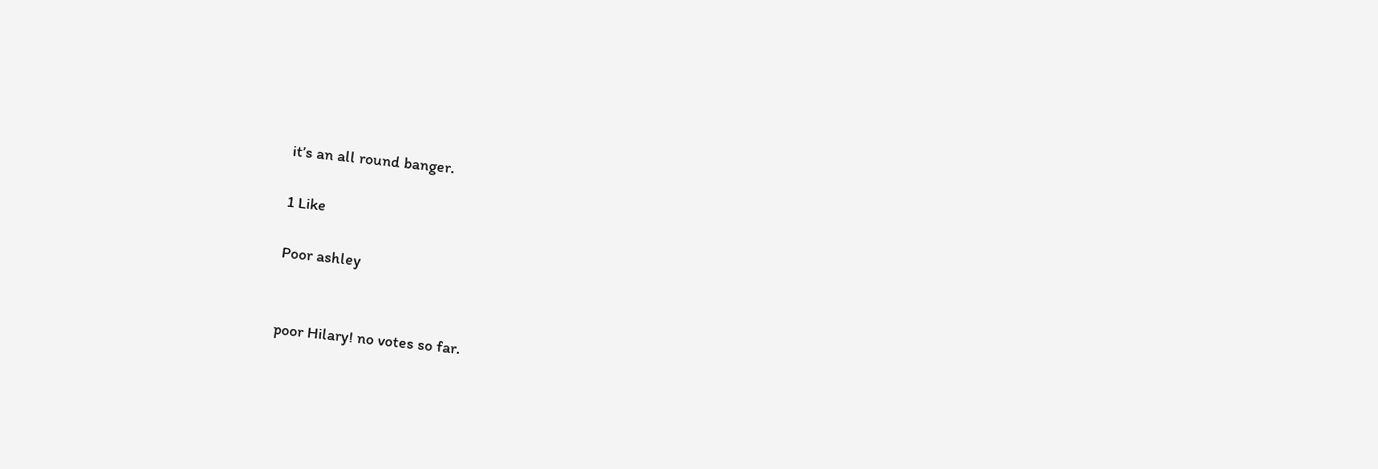it’s an all round banger.

1 Like

Poor ashley


poor Hilary! no votes so far.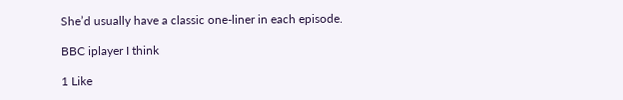She’d usually have a classic one-liner in each episode.

BBC iplayer I think

1 Like